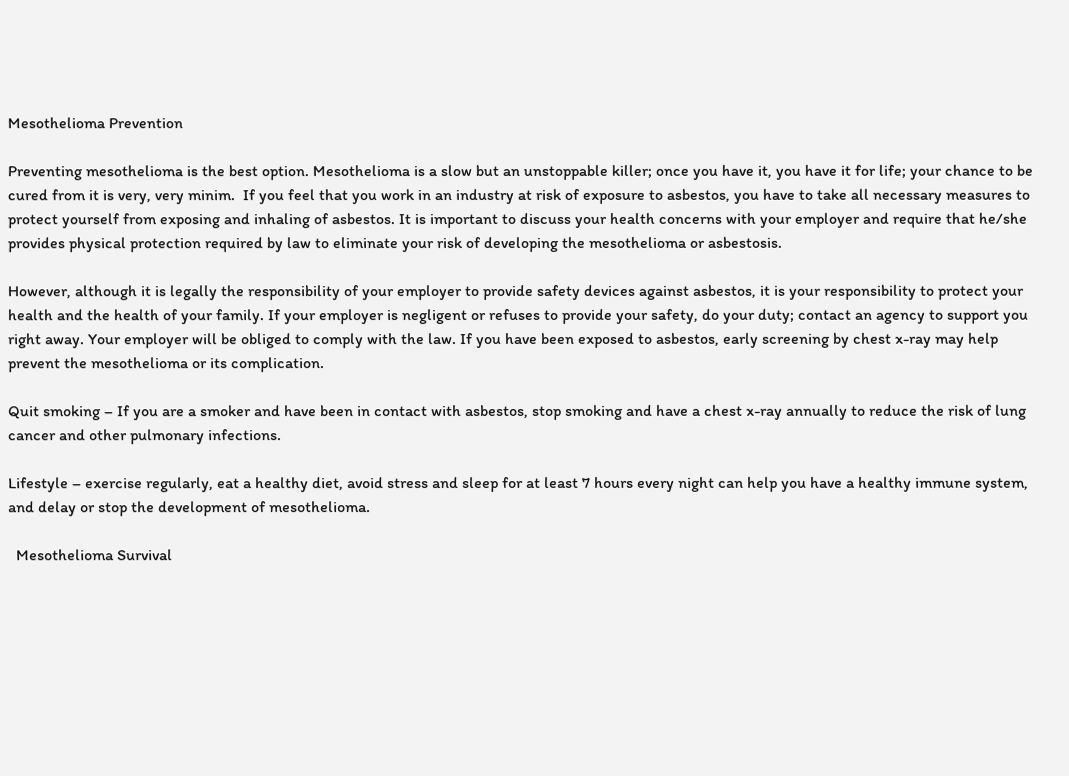Mesothelioma Prevention

Preventing mesothelioma is the best option. Mesothelioma is a slow but an unstoppable killer; once you have it, you have it for life; your chance to be cured from it is very, very minim.  If you feel that you work in an industry at risk of exposure to asbestos, you have to take all necessary measures to protect yourself from exposing and inhaling of asbestos. It is important to discuss your health concerns with your employer and require that he/she provides physical protection required by law to eliminate your risk of developing the mesothelioma or asbestosis.

However, although it is legally the responsibility of your employer to provide safety devices against asbestos, it is your responsibility to protect your health and the health of your family. If your employer is negligent or refuses to provide your safety, do your duty; contact an agency to support you right away. Your employer will be obliged to comply with the law. If you have been exposed to asbestos, early screening by chest x-ray may help prevent the mesothelioma or its complication.

Quit smoking – If you are a smoker and have been in contact with asbestos, stop smoking and have a chest x-ray annually to reduce the risk of lung cancer and other pulmonary infections.

Lifestyle – exercise regularly, eat a healthy diet, avoid stress and sleep for at least 7 hours every night can help you have a healthy immune system, and delay or stop the development of mesothelioma.

  Mesothelioma Survival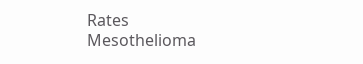Rates                                           Mesothelioma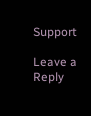Support

Leave a Reply